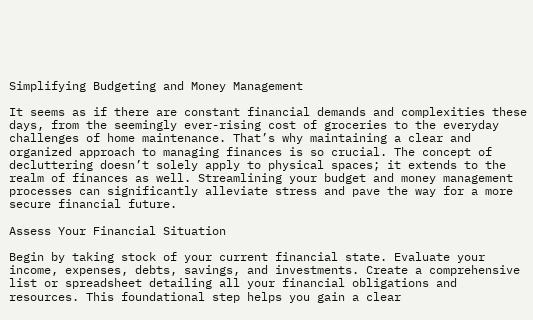Simplifying Budgeting and Money Management

It seems as if there are constant financial demands and complexities these days, from the seemingly ever-rising cost of groceries to the everyday challenges of home maintenance. That’s why maintaining a clear and organized approach to managing finances is so crucial. The concept of decluttering doesn’t solely apply to physical spaces; it extends to the realm of finances as well. Streamlining your budget and money management processes can significantly alleviate stress and pave the way for a more secure financial future.

Assess Your Financial Situation

Begin by taking stock of your current financial state. Evaluate your income, expenses, debts, savings, and investments. Create a comprehensive list or spreadsheet detailing all your financial obligations and resources. This foundational step helps you gain a clear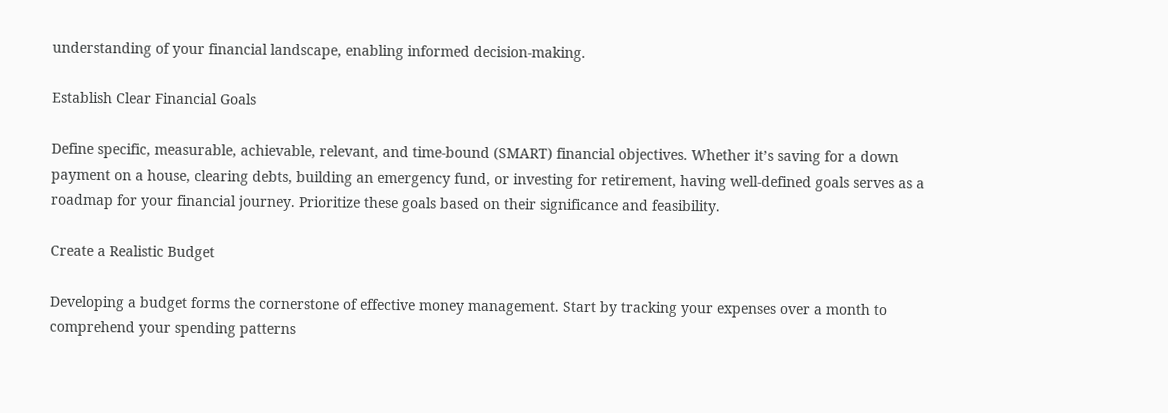understanding of your financial landscape, enabling informed decision-making.

Establish Clear Financial Goals

Define specific, measurable, achievable, relevant, and time-bound (SMART) financial objectives. Whether it’s saving for a down payment on a house, clearing debts, building an emergency fund, or investing for retirement, having well-defined goals serves as a roadmap for your financial journey. Prioritize these goals based on their significance and feasibility.

Create a Realistic Budget

Developing a budget forms the cornerstone of effective money management. Start by tracking your expenses over a month to comprehend your spending patterns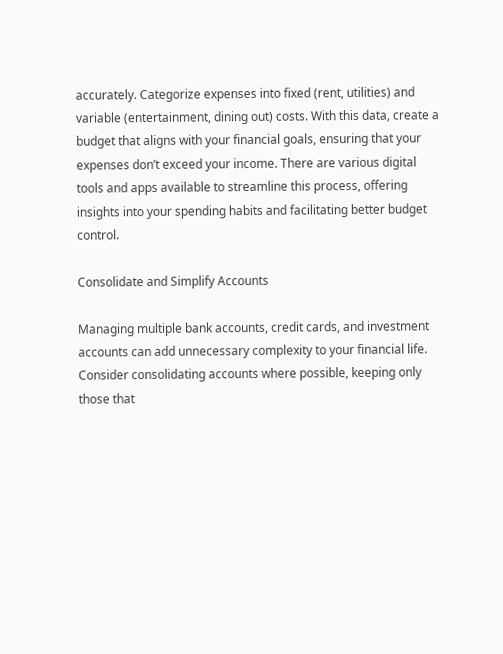accurately. Categorize expenses into fixed (rent, utilities) and variable (entertainment, dining out) costs. With this data, create a budget that aligns with your financial goals, ensuring that your expenses don’t exceed your income. There are various digital tools and apps available to streamline this process, offering insights into your spending habits and facilitating better budget control.

Consolidate and Simplify Accounts

Managing multiple bank accounts, credit cards, and investment accounts can add unnecessary complexity to your financial life. Consider consolidating accounts where possible, keeping only those that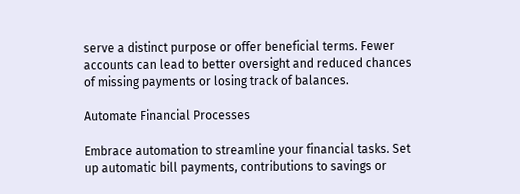serve a distinct purpose or offer beneficial terms. Fewer accounts can lead to better oversight and reduced chances of missing payments or losing track of balances.

Automate Financial Processes

Embrace automation to streamline your financial tasks. Set up automatic bill payments, contributions to savings or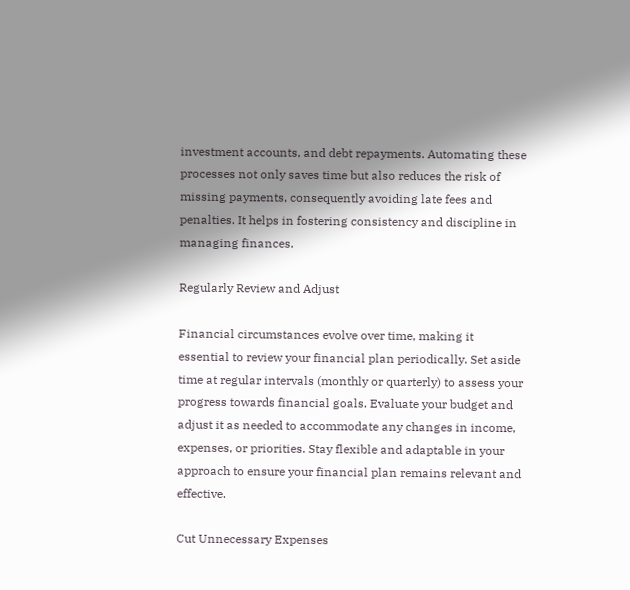investment accounts, and debt repayments. Automating these processes not only saves time but also reduces the risk of missing payments, consequently avoiding late fees and penalties. It helps in fostering consistency and discipline in managing finances.

Regularly Review and Adjust

Financial circumstances evolve over time, making it essential to review your financial plan periodically. Set aside time at regular intervals (monthly or quarterly) to assess your progress towards financial goals. Evaluate your budget and adjust it as needed to accommodate any changes in income, expenses, or priorities. Stay flexible and adaptable in your approach to ensure your financial plan remains relevant and effective.

Cut Unnecessary Expenses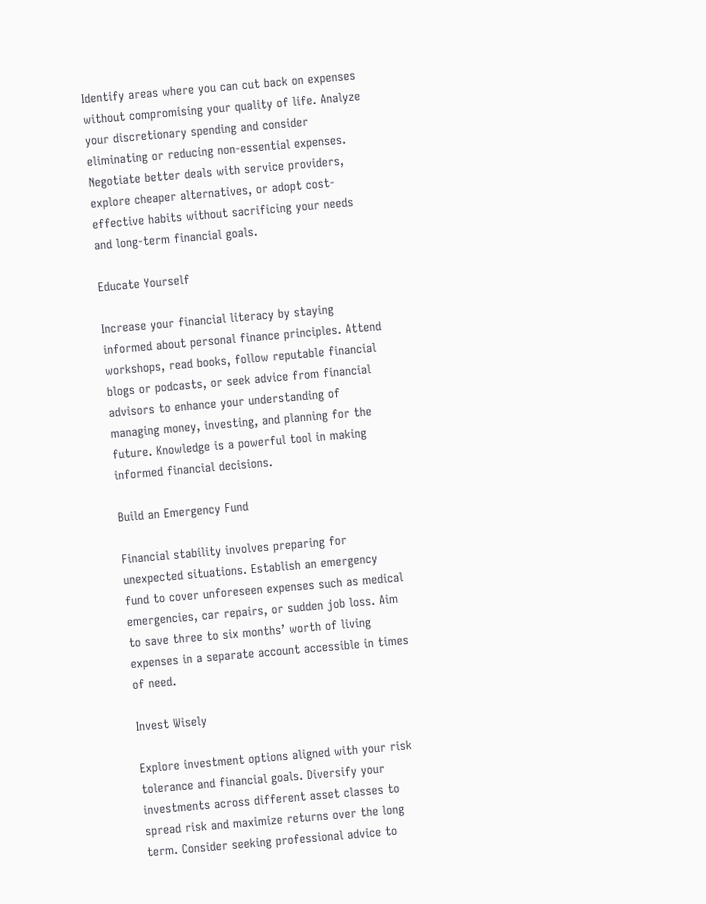Identify areas where you can cut back on expenses without compromising your quality of life. Analyze your discretionary spending and consider eliminating or reducing non-essential expenses. Negotiate better deals with service providers, explore cheaper alternatives, or adopt cost-effective habits without sacrificing your needs and long-term financial goals.

Educate Yourself

Increase your financial literacy by staying informed about personal finance principles. Attend workshops, read books, follow reputable financial blogs or podcasts, or seek advice from financial advisors to enhance your understanding of managing money, investing, and planning for the future. Knowledge is a powerful tool in making informed financial decisions.

Build an Emergency Fund

Financial stability involves preparing for unexpected situations. Establish an emergency fund to cover unforeseen expenses such as medical emergencies, car repairs, or sudden job loss. Aim to save three to six months’ worth of living expenses in a separate account accessible in times of need.

Invest Wisely

Explore investment options aligned with your risk tolerance and financial goals. Diversify your investments across different asset classes to spread risk and maximize returns over the long term. Consider seeking professional advice to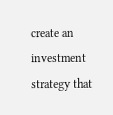create an investment strategy that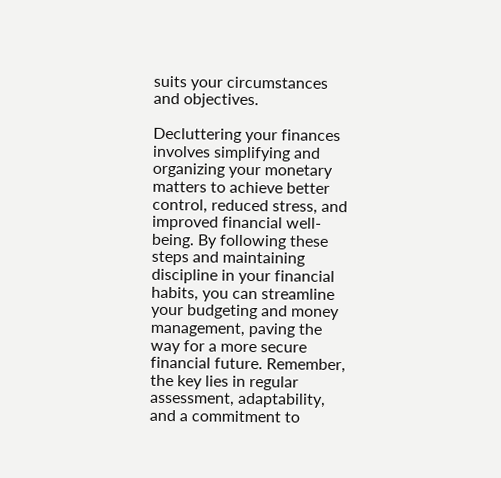suits your circumstances and objectives.

Decluttering your finances involves simplifying and organizing your monetary matters to achieve better control, reduced stress, and improved financial well-being. By following these steps and maintaining discipline in your financial habits, you can streamline your budgeting and money management, paving the way for a more secure financial future. Remember, the key lies in regular assessment, adaptability, and a commitment to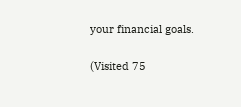your financial goals.

(Visited 75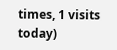times, 1 visits today)